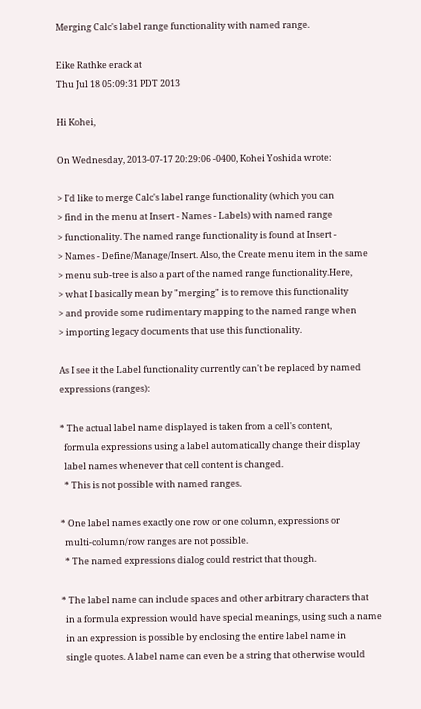Merging Calc's label range functionality with named range.

Eike Rathke erack at
Thu Jul 18 05:09:31 PDT 2013

Hi Kohei,

On Wednesday, 2013-07-17 20:29:06 -0400, Kohei Yoshida wrote:

> I'd like to merge Calc's label range functionality (which you can
> find in the menu at Insert - Names - Labels) with named range
> functionality. The named range functionality is found at Insert -
> Names - Define/Manage/Insert. Also, the Create menu item in the same
> menu sub-tree is also a part of the named range functionality.Here,
> what I basically mean by "merging" is to remove this functionality
> and provide some rudimentary mapping to the named range when
> importing legacy documents that use this functionality.

As I see it the Label functionality currently can't be replaced by named
expressions (ranges):

* The actual label name displayed is taken from a cell's content,
  formula expressions using a label automatically change their display
  label names whenever that cell content is changed.
  * This is not possible with named ranges.

* One label names exactly one row or one column, expressions or
  multi-column/row ranges are not possible.
  * The named expressions dialog could restrict that though.

* The label name can include spaces and other arbitrary characters that
  in a formula expression would have special meanings, using such a name
  in an expression is possible by enclosing the entire label name in
  single quotes. A label name can even be a string that otherwise would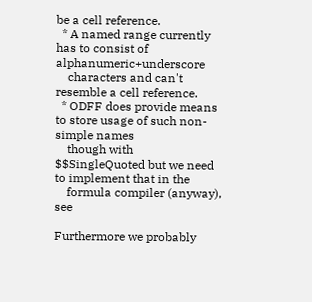be a cell reference.
  * A named range currently has to consist of alphanumeric+underscore
    characters and can't resemble a cell reference.
  * ODFF does provide means to store usage of such non-simple names
    though with $$SingleQuoted but we need to implement that in the
    formula compiler (anyway), see

Furthermore we probably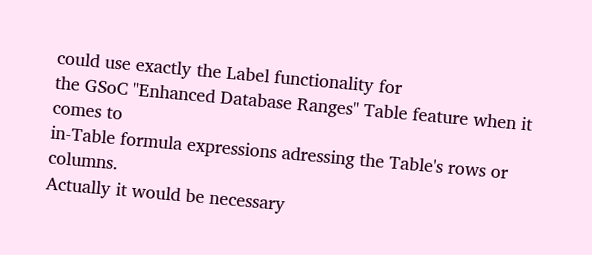could use exactly the Label functionality for
the GSoC "Enhanced Database Ranges" Table feature when it comes to
in-Table formula expressions adressing the Table's rows or columns.
Actually it would be necessary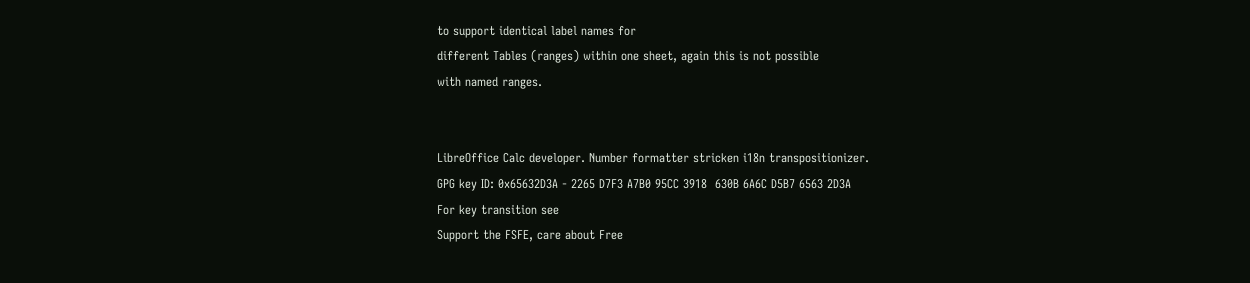to support identical label names for
different Tables (ranges) within one sheet, again this is not possible
with named ranges.


LibreOffice Calc developer. Number formatter stricken i18n transpositionizer.
GPG key ID: 0x65632D3A - 2265 D7F3 A7B0 95CC 3918  630B 6A6C D5B7 6563 2D3A
For key transition see
Support the FSFE, care about Free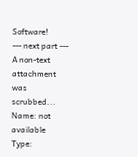Software!
--- next part ---
A non-text attachment was scrubbed...
Name: not available
Type: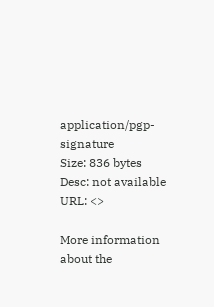application/pgp-signature
Size: 836 bytes
Desc: not available
URL: <>

More information about the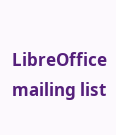LibreOffice mailing list